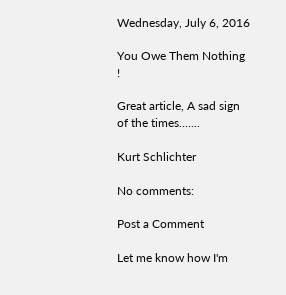Wednesday, July 6, 2016

You Owe Them Nothing !

Great article, A sad sign of the times.......

Kurt Schlichter

No comments:

Post a Comment

Let me know how I'm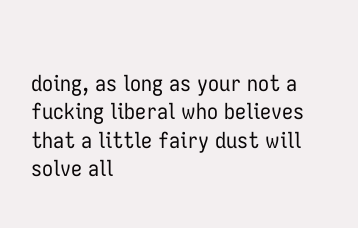doing, as long as your not a fucking liberal who believes that a little fairy dust will solve all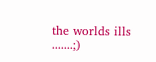the worlds ills .......;)